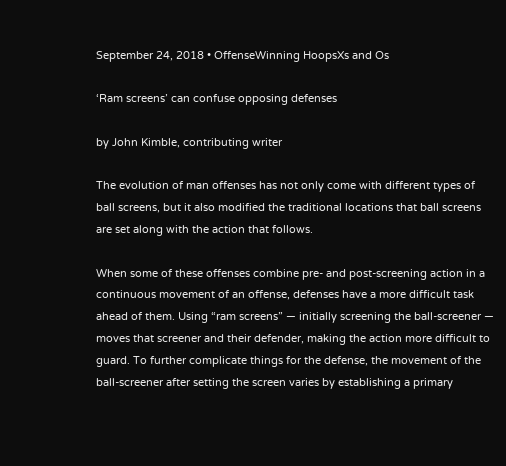September 24, 2018 • OffenseWinning HoopsXs and Os

‘Ram screens’ can confuse opposing defenses

by John Kimble, contributing writer

The evolution of man offenses has not only come with different types of ball screens, but it also modified the traditional locations that ball screens are set along with the action that follows.

When some of these offenses combine pre- and post-screening action in a continuous movement of an offense, defenses have a more difficult task ahead of them. Using “ram screens” — initially screening the ball-screener — moves that screener and their defender, making the action more difficult to guard. To further complicate things for the defense, the movement of the ball-screener after setting the screen varies by establishing a primary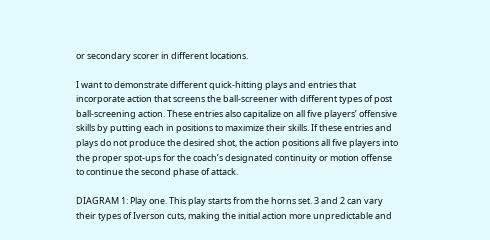or secondary scorer in different locations.

I want to demonstrate different quick-hitting plays and entries that incorporate action that screens the ball-screener with different types of post ball-screening action. These entries also capitalize on all five players’ offensive skills by putting each in positions to maximize their skills. If these entries and plays do not produce the desired shot, the action positions all five players into the proper spot-ups for the coach’s designated continuity or motion offense to continue the second phase of attack.

DIAGRAM 1: Play one. This play starts from the horns set. 3 and 2 can vary their types of Iverson cuts, making the initial action more unpredictable and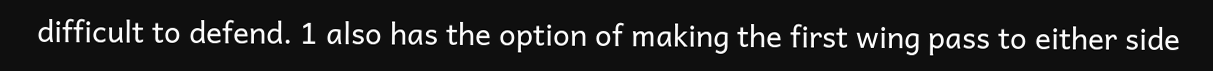difficult to defend. 1 also has the option of making the first wing pass to either side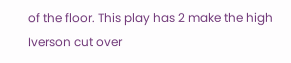of the floor. This play has 2 make the high Iverson cut over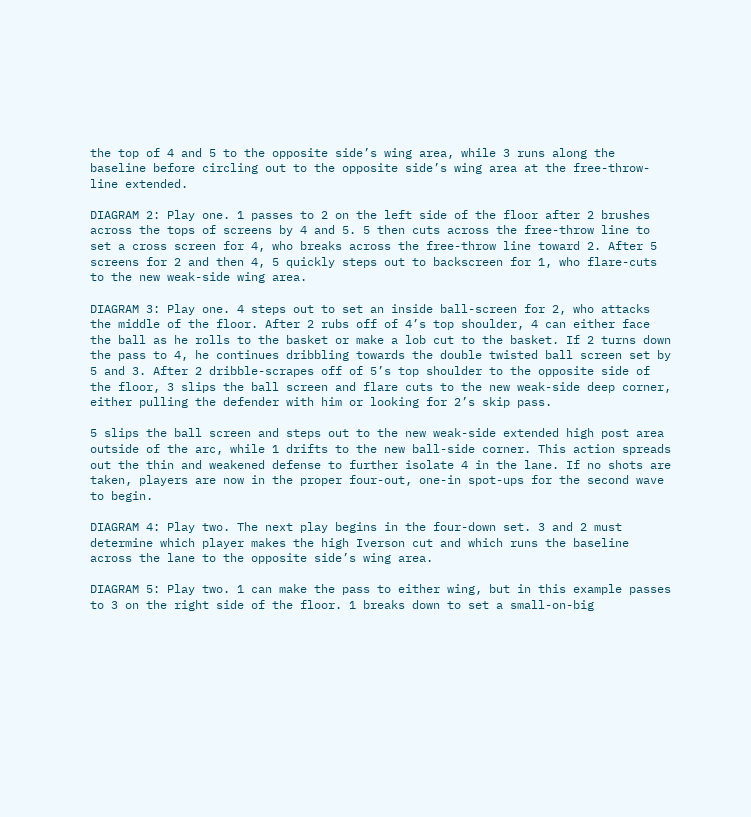the top of 4 and 5 to the opposite side’s wing area, while 3 runs along the baseline before circling out to the opposite side’s wing area at the free-throw-line extended.

DIAGRAM 2: Play one. 1 passes to 2 on the left side of the floor after 2 brushes across the tops of screens by 4 and 5. 5 then cuts across the free-throw line to set a cross screen for 4, who breaks across the free-throw line toward 2. After 5 screens for 2 and then 4, 5 quickly steps out to backscreen for 1, who flare-cuts to the new weak-side wing area.

DIAGRAM 3: Play one. 4 steps out to set an inside ball-screen for 2, who attacks the middle of the floor. After 2 rubs off of 4’s top shoulder, 4 can either face the ball as he rolls to the basket or make a lob cut to the basket. If 2 turns down the pass to 4, he continues dribbling towards the double twisted ball screen set by 5 and 3. After 2 dribble-scrapes off of 5’s top shoulder to the opposite side of the floor, 3 slips the ball screen and flare cuts to the new weak-side deep corner, either pulling the defender with him or looking for 2’s skip pass.

5 slips the ball screen and steps out to the new weak-side extended high post area outside of the arc, while 1 drifts to the new ball-side corner. This action spreads out the thin and weakened defense to further isolate 4 in the lane. If no shots are taken, players are now in the proper four-out, one-in spot-ups for the second wave to begin.

DIAGRAM 4: Play two. The next play begins in the four-down set. 3 and 2 must determine which player makes the high Iverson cut and which runs the baseline across the lane to the opposite side’s wing area.

DIAGRAM 5: Play two. 1 can make the pass to either wing, but in this example passes to 3 on the right side of the floor. 1 breaks down to set a small-on-big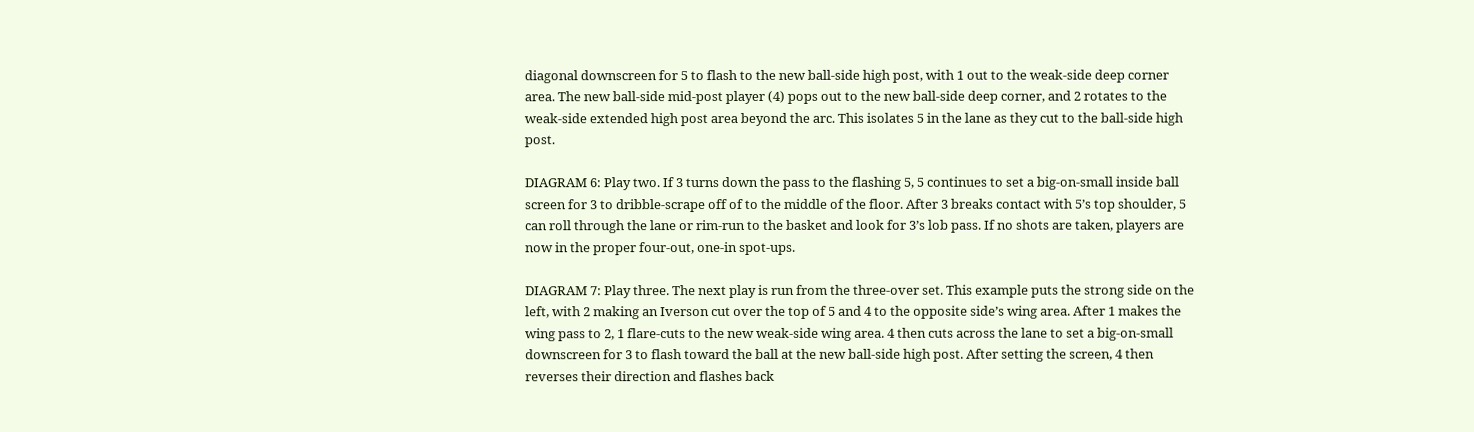diagonal downscreen for 5 to flash to the new ball-side high post, with 1 out to the weak-side deep corner area. The new ball-side mid-post player (4) pops out to the new ball-side deep corner, and 2 rotates to the weak-side extended high post area beyond the arc. This isolates 5 in the lane as they cut to the ball-side high post.

DIAGRAM 6: Play two. If 3 turns down the pass to the flashing 5, 5 continues to set a big-on-small inside ball screen for 3 to dribble-scrape off of to the middle of the floor. After 3 breaks contact with 5’s top shoulder, 5 can roll through the lane or rim-run to the basket and look for 3’s lob pass. If no shots are taken, players are now in the proper four-out, one-in spot-ups.

DIAGRAM 7: Play three. The next play is run from the three-over set. This example puts the strong side on the left, with 2 making an Iverson cut over the top of 5 and 4 to the opposite side’s wing area. After 1 makes the wing pass to 2, 1 flare-cuts to the new weak-side wing area. 4 then cuts across the lane to set a big-on-small downscreen for 3 to flash toward the ball at the new ball-side high post. After setting the screen, 4 then reverses their direction and flashes back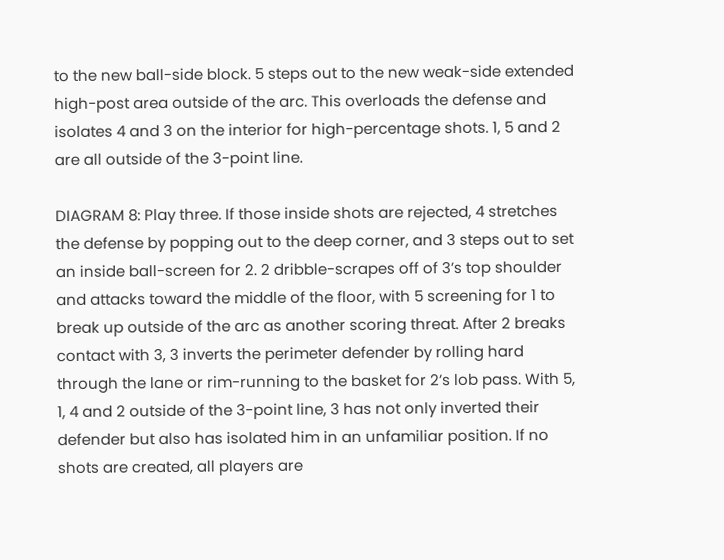to the new ball-side block. 5 steps out to the new weak-side extended high-post area outside of the arc. This overloads the defense and isolates 4 and 3 on the interior for high-percentage shots. 1, 5 and 2 are all outside of the 3-point line.

DIAGRAM 8: Play three. If those inside shots are rejected, 4 stretches the defense by popping out to the deep corner, and 3 steps out to set an inside ball-screen for 2. 2 dribble-scrapes off of 3’s top shoulder and attacks toward the middle of the floor, with 5 screening for 1 to break up outside of the arc as another scoring threat. After 2 breaks contact with 3, 3 inverts the perimeter defender by rolling hard through the lane or rim-running to the basket for 2’s lob pass. With 5, 1, 4 and 2 outside of the 3-point line, 3 has not only inverted their defender but also has isolated him in an unfamiliar position. If no shots are created, all players are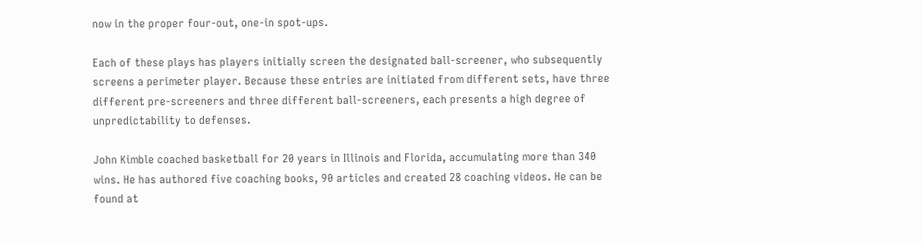now in the proper four-out, one-in spot-ups.

Each of these plays has players initially screen the designated ball-screener, who subsequently screens a perimeter player. Because these entries are initiated from different sets, have three different pre-screeners and three different ball-screeners, each presents a high degree of unpredictability to defenses.

John Kimble coached basketball for 20 years in Illinois and Florida, accumulating more than 340 wins. He has authored five coaching books, 90 articles and created 28 coaching videos. He can be found at